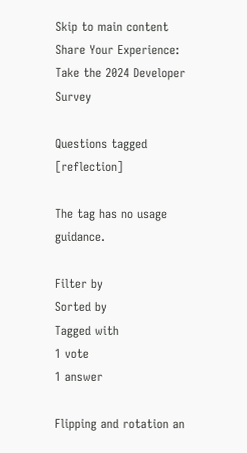Skip to main content
Share Your Experience: Take the 2024 Developer Survey

Questions tagged [reflection]

The tag has no usage guidance.

Filter by
Sorted by
Tagged with
1 vote
1 answer

Flipping and rotation an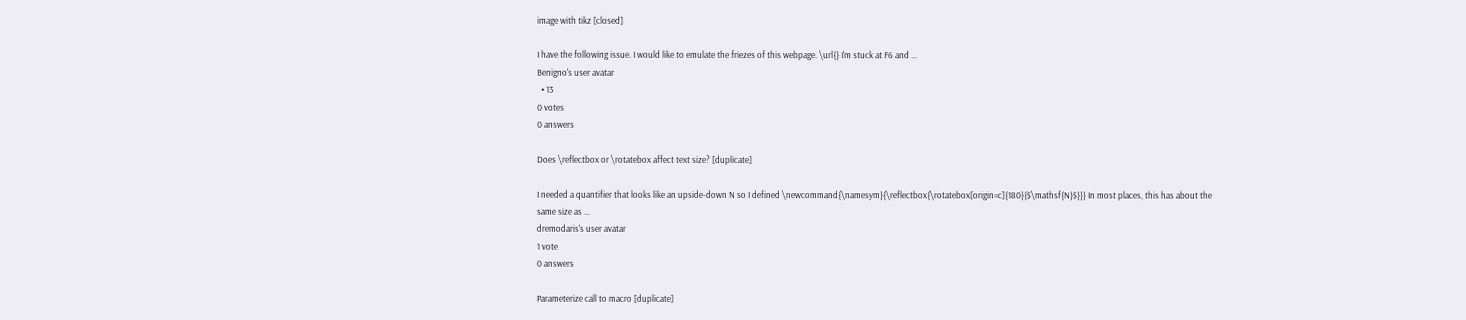image with tikz [closed]

I have the following issue. I would like to emulate the friezes of this webpage. \url{} I'm stuck at F6 and ...
Benigno's user avatar
  • 13
0 votes
0 answers

Does \reflectbox or \rotatebox affect text size? [duplicate]

I needed a quantifier that looks like an upside-down N so I defined \newcommand{\namesym}{\reflectbox{\rotatebox[origin=c]{180}{$\mathsf{N}$}}} In most places, this has about the same size as ...
dremodaris's user avatar
1 vote
0 answers

Parameterize call to macro [duplicate]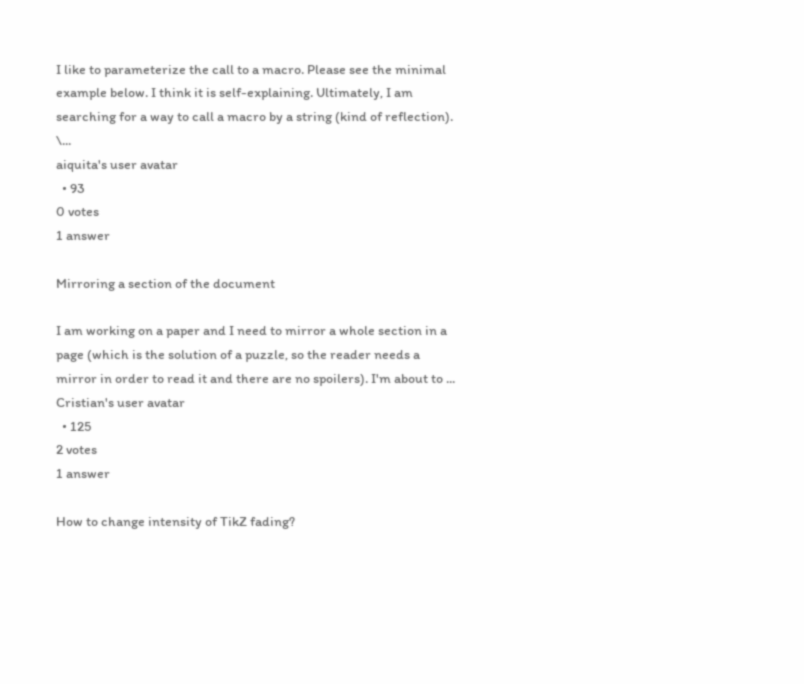I like to parameterize the call to a macro. Please see the minimal example below. I think it is self-explaining. Ultimately, I am searching for a way to call a macro by a string (kind of reflection). \...
aiquita's user avatar
  • 93
0 votes
1 answer

Mirroring a section of the document

I am working on a paper and I need to mirror a whole section in a page (which is the solution of a puzzle, so the reader needs a mirror in order to read it and there are no spoilers). I'm about to ...
Cristian's user avatar
  • 125
2 votes
1 answer

How to change intensity of TikZ fading?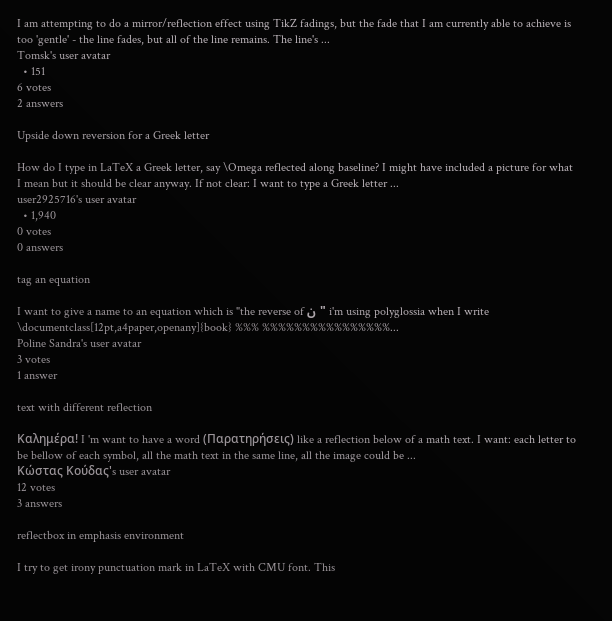I am attempting to do a mirror/reflection effect using TikZ fadings, but the fade that I am currently able to achieve is too 'gentle' - the line fades, but all of the line remains. The line's ...
Tomsk's user avatar
  • 151
6 votes
2 answers

Upside down reversion for a Greek letter

How do I type in LaTeX a Greek letter, say \Omega reflected along baseline? I might have included a picture for what I mean but it should be clear anyway. If not clear: I want to type a Greek letter ...
user2925716's user avatar
  • 1,940
0 votes
0 answers

tag an equation

I want to give a name to an equation which is "the reverse of ن" i'm using polyglossia when I write \documentclass[12pt,a4paper,openany]{book} %%% %%%%%%%%%%%%%%%%...
Poline Sandra's user avatar
3 votes
1 answer

text with different reflection

Καλημέρα! I 'm want to have a word (Παρατηρήσεις) like a reflection below of a math text. I want: each letter to be bellow of each symbol, all the math text in the same line, all the image could be ...
Kώστας Κούδας's user avatar
12 votes
3 answers

reflectbox in emphasis environment

I try to get irony punctuation mark in LaTeX with CMU font. This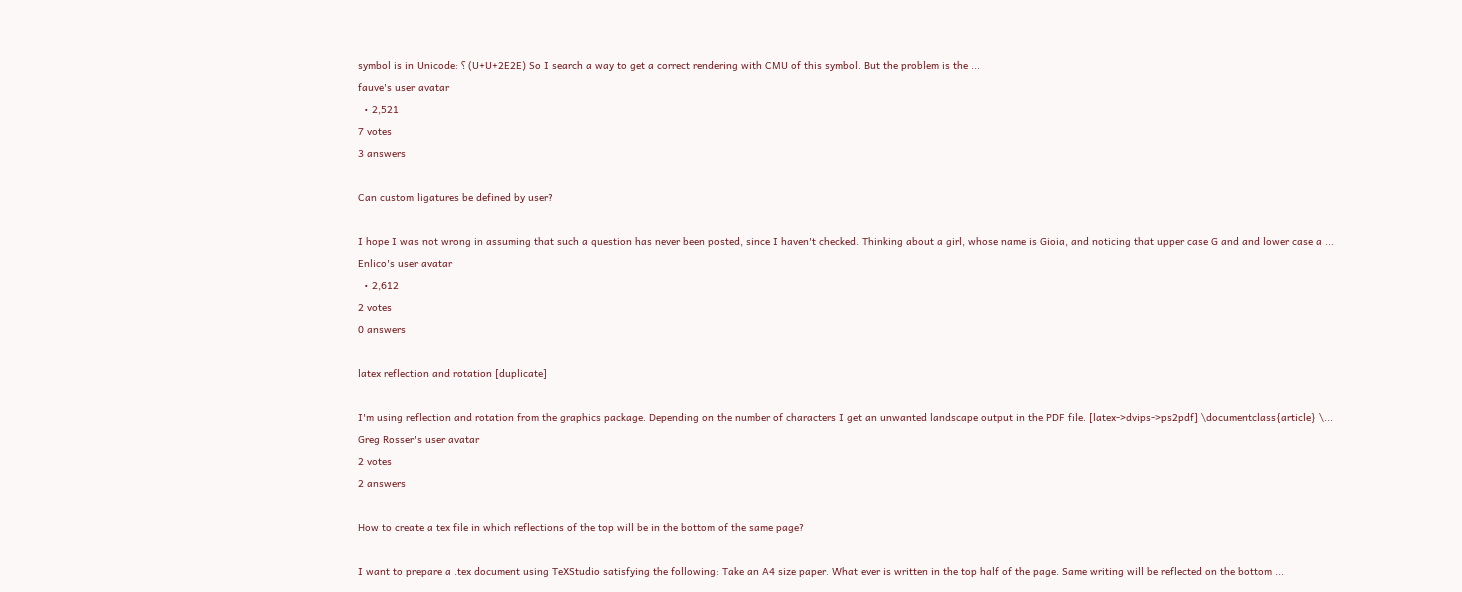symbol is in Unicode: ⸮ (U+U+2E2E) So I search a way to get a correct rendering with CMU of this symbol. But the problem is the ...
fauve's user avatar
  • 2,521
7 votes
3 answers

Can custom ligatures be defined by user?

I hope I was not wrong in assuming that such a question has never been posted, since I haven't checked. Thinking about a girl, whose name is Gioia, and noticing that upper case G and and lower case a ...
Enlico's user avatar
  • 2,612
2 votes
0 answers

latex reflection and rotation [duplicate]

I'm using reflection and rotation from the graphics package. Depending on the number of characters I get an unwanted landscape output in the PDF file. [latex->dvips->ps2pdf] \documentclass{article} \...
Greg Rosser's user avatar
2 votes
2 answers

How to create a tex file in which reflections of the top will be in the bottom of the same page?

I want to prepare a .tex document using TeXStudio satisfying the following: Take an A4 size paper. What ever is written in the top half of the page. Same writing will be reflected on the bottom ...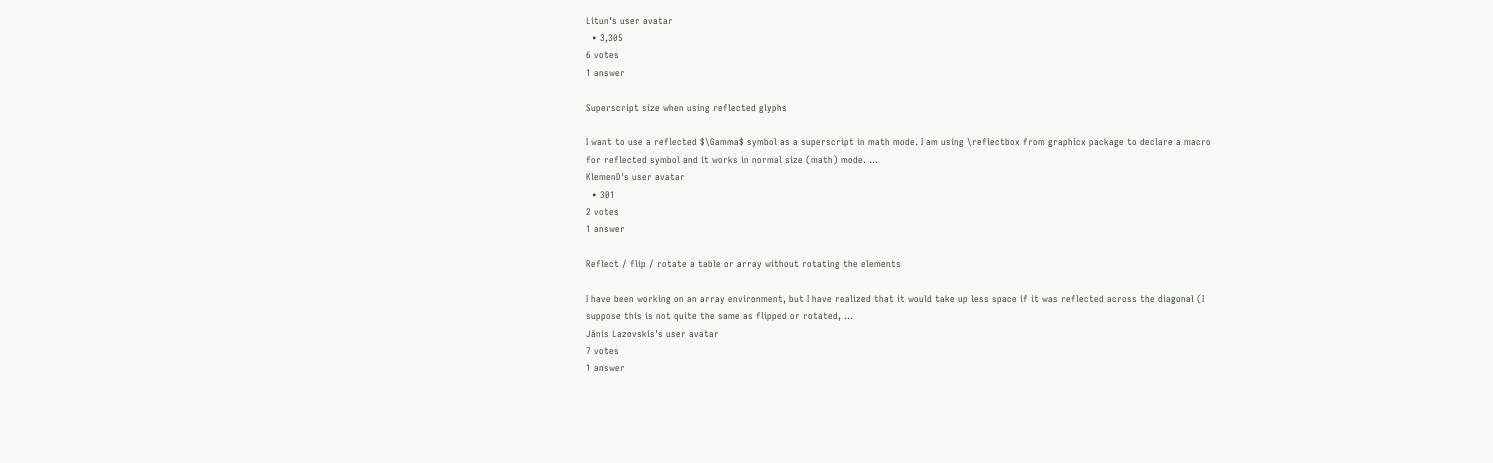Litun's user avatar
  • 3,305
6 votes
1 answer

Superscript size when using reflected glyphs

I want to use a reflected $\Gamma$ symbol as a superscript in math mode. I am using \reflectbox from graphicx package to declare a macro for reflected symbol and it works in normal size (math) mode. ...
KlemenD's user avatar
  • 301
2 votes
1 answer

Reflect / flip / rotate a table or array without rotating the elements

I have been working on an array environment, but I have realized that it would take up less space if it was reflected across the diagonal (I suppose this is not quite the same as flipped or rotated, ...
Jānis Lazovskis's user avatar
7 votes
1 answer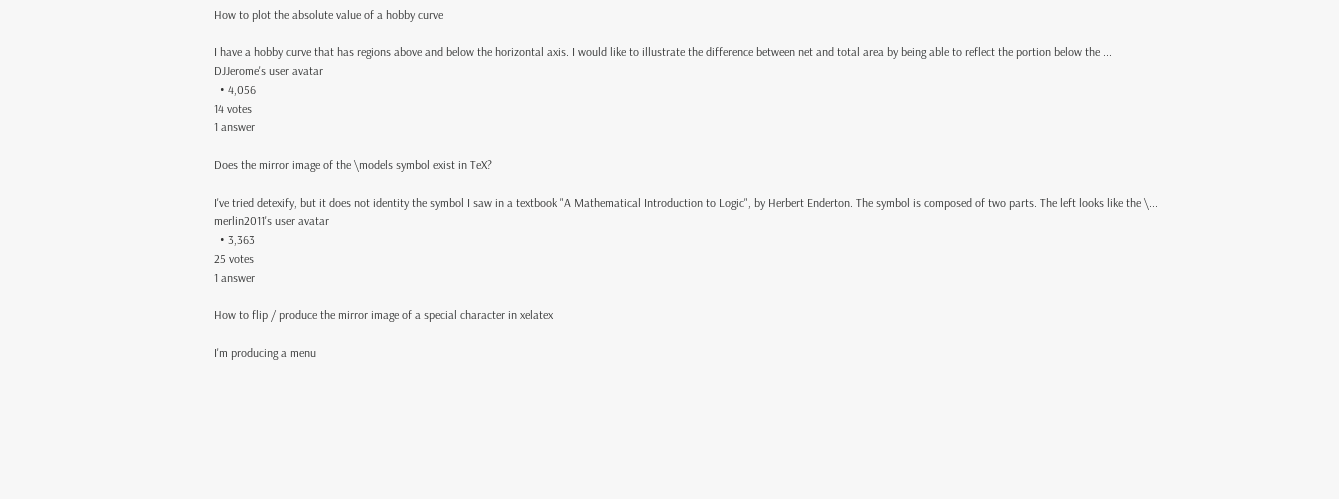How to plot the absolute value of a hobby curve

I have a hobby curve that has regions above and below the horizontal axis. I would like to illustrate the difference between net and total area by being able to reflect the portion below the ...
DJJerome's user avatar
  • 4,056
14 votes
1 answer

Does the mirror image of the \models symbol exist in TeX?

I've tried detexify, but it does not identity the symbol I saw in a textbook "A Mathematical Introduction to Logic", by Herbert Enderton. The symbol is composed of two parts. The left looks like the \...
merlin2011's user avatar
  • 3,363
25 votes
1 answer

How to flip / produce the mirror image of a special character in xelatex

I'm producing a menu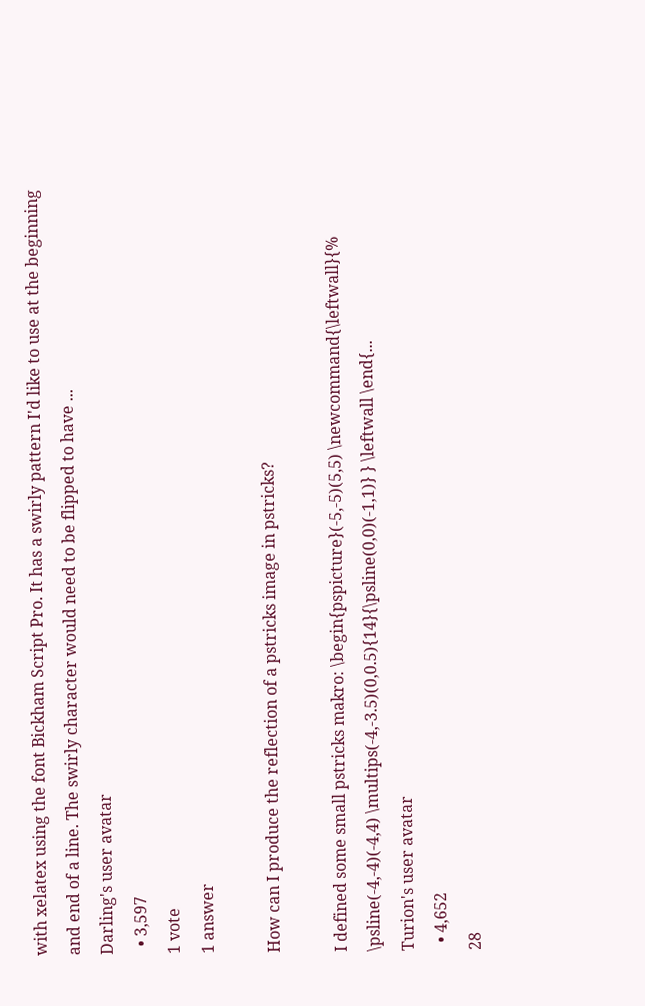with xelatex using the font Bickham Script Pro. It has a swirly pattern I'd like to use at the beginning and end of a line. The swirly character would need to be flipped to have ...
Darling's user avatar
  • 3,597
1 vote
1 answer

How can I produce the reflection of a pstricks image in pstricks?

I defined some small pstricks makro: \begin{pspicture}(-5,-5)(5,5) \newcommand{\leftwall}{% \psline(-4,-4)(-4,4) \multips(-4,-3.5)(0,0.5){14}{\psline(0,0)(-1,1)} } \leftwall \end{...
Turion's user avatar
  • 4,652
28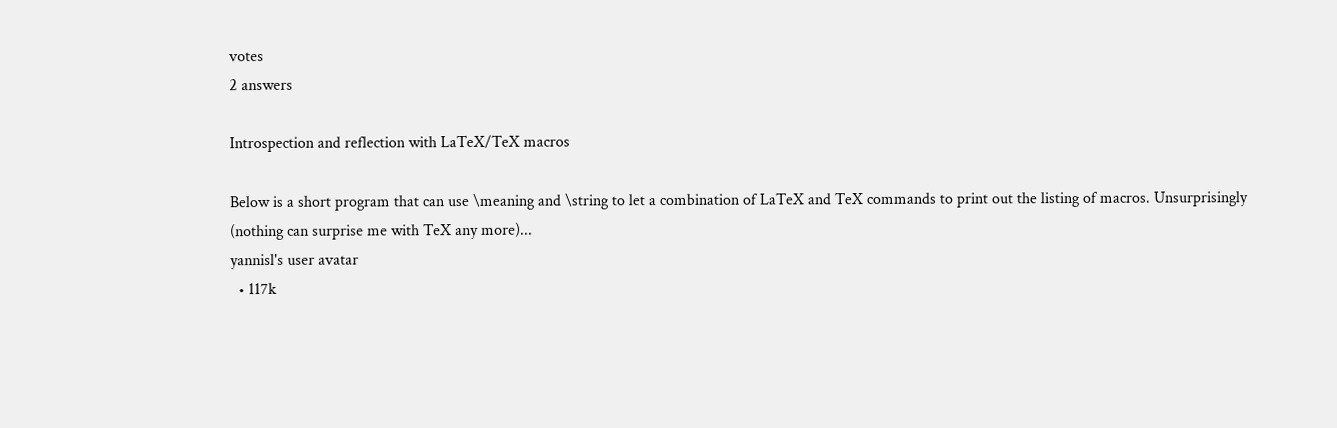votes
2 answers

Introspection and reflection with LaTeX/TeX macros

Below is a short program that can use \meaning and \string to let a combination of LaTeX and TeX commands to print out the listing of macros. Unsurprisingly (nothing can surprise me with TeX any more)...
yannisl's user avatar
  • 117k